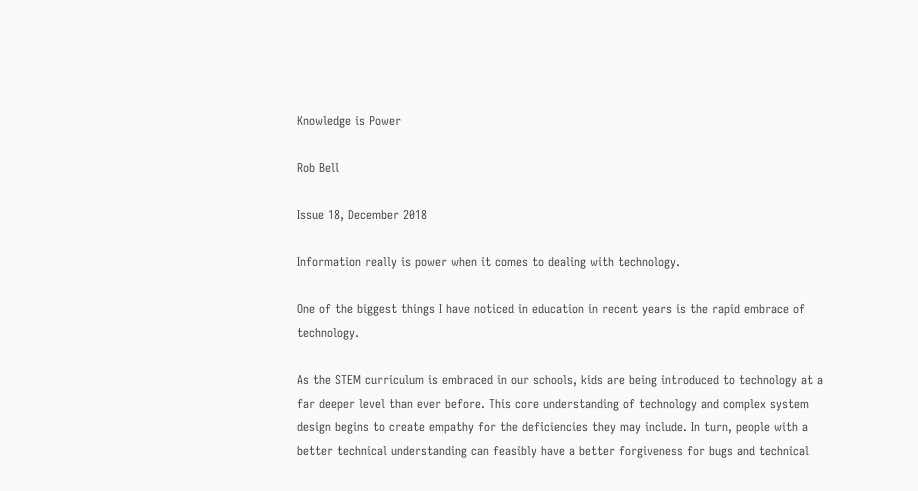Knowledge is Power

Rob Bell

Issue 18, December 2018

Information really is power when it comes to dealing with technology.

One of the biggest things I have noticed in education in recent years is the rapid embrace of technology.

As the STEM curriculum is embraced in our schools, kids are being introduced to technology at a far deeper level than ever before. This core understanding of technology and complex system design begins to create empathy for the deficiencies they may include. In turn, people with a better technical understanding can feasibly have a better forgiveness for bugs and technical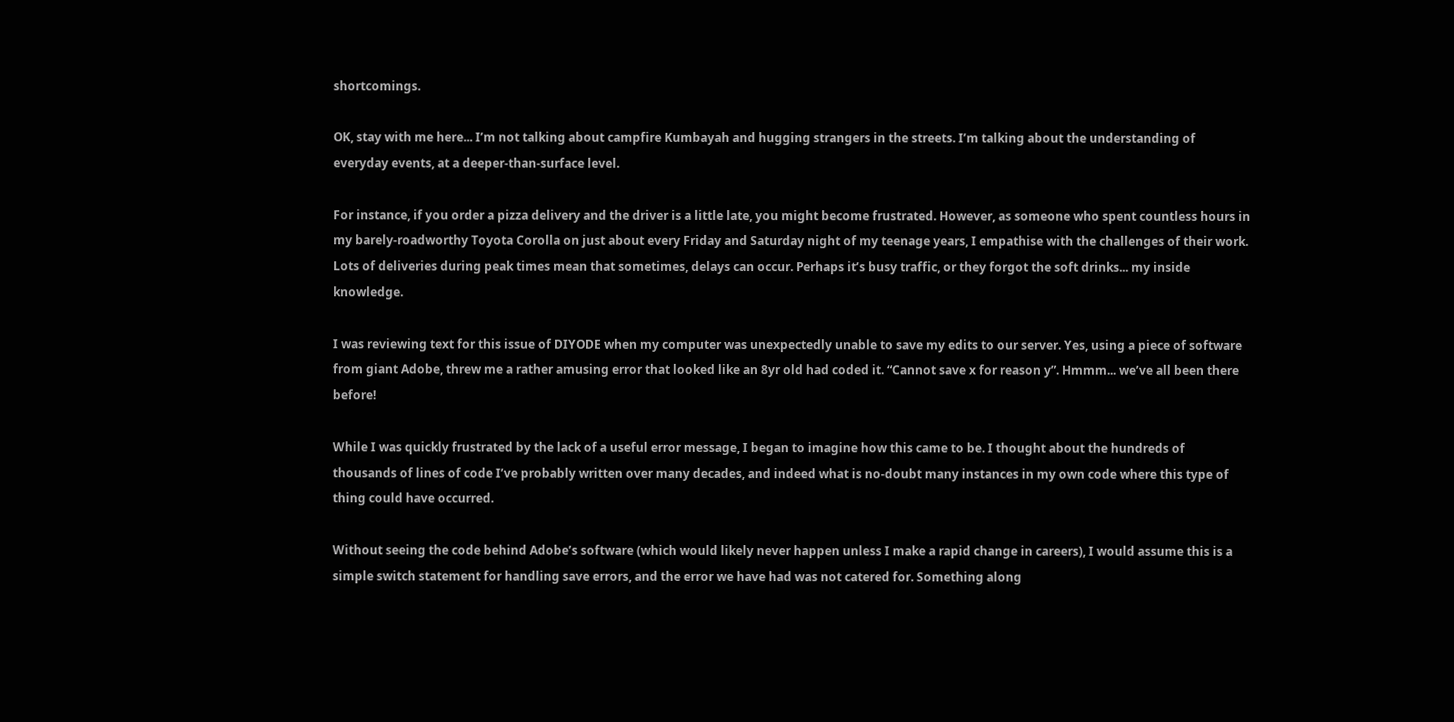shortcomings.

OK, stay with me here... I’m not talking about campfire Kumbayah and hugging strangers in the streets. I’m talking about the understanding of everyday events, at a deeper-than-surface level.

For instance, if you order a pizza delivery and the driver is a little late, you might become frustrated. However, as someone who spent countless hours in my barely-roadworthy Toyota Corolla on just about every Friday and Saturday night of my teenage years, I empathise with the challenges of their work. Lots of deliveries during peak times mean that sometimes, delays can occur. Perhaps it’s busy traffic, or they forgot the soft drinks... my inside knowledge.

I was reviewing text for this issue of DIYODE when my computer was unexpectedly unable to save my edits to our server. Yes, using a piece of software from giant Adobe, threw me a rather amusing error that looked like an 8yr old had coded it. “Cannot save x for reason y”. Hmmm... we’ve all been there before!

While I was quickly frustrated by the lack of a useful error message, I began to imagine how this came to be. I thought about the hundreds of thousands of lines of code I’ve probably written over many decades, and indeed what is no-doubt many instances in my own code where this type of thing could have occurred.

Without seeing the code behind Adobe’s software (which would likely never happen unless I make a rapid change in careers), I would assume this is a simple switch statement for handling save errors, and the error we have had was not catered for. Something along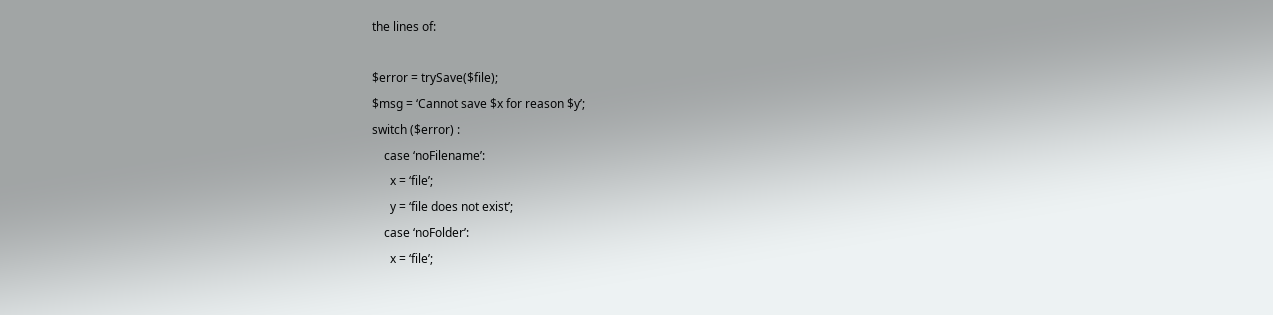the lines of:

$error = trySave($file);
$msg = ‘Cannot save $x for reason $y’;
switch ($error) :
    case ‘noFilename’:
      x = ‘file’;
      y = ‘file does not exist’;
    case ‘noFolder’:
      x = ‘file’;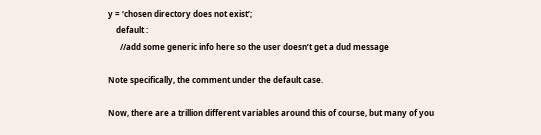y = ‘chosen directory does not exist’;
    default :
      //add some generic info here so the user doesn’t get a dud message

Note specifically, the comment under the default case.

Now, there are a trillion different variables around this of course, but many of you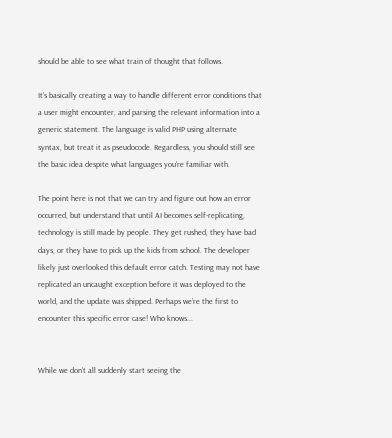should be able to see what train of thought that follows.

It’s basically creating a way to handle different error conditions that a user might encounter, and parsing the relevant information into a generic statement. The language is valid PHP using alternate syntax, but treat it as pseudocode. Regardless, you should still see the basic idea despite what languages you’re familiar with.

The point here is not that we can try and figure out how an error occurred, but understand that until AI becomes self-replicating, technology is still made by people. They get rushed, they have bad days, or they have to pick up the kids from school. The developer likely just overlooked this default error catch. Testing may not have replicated an uncaught exception before it was deployed to the world, and the update was shipped. Perhaps we’re the first to encounter this specific error case! Who knows...


While we don’t all suddenly start seeing the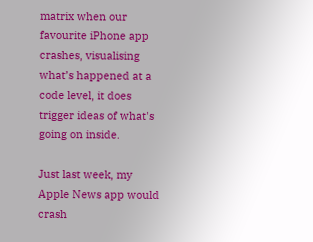matrix when our favourite iPhone app crashes, visualising what’s happened at a code level, it does trigger ideas of what's going on inside.

Just last week, my Apple News app would crash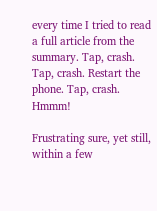every time I tried to read a full article from the summary. Tap, crash. Tap, crash. Restart the phone. Tap, crash. Hmmm!

Frustrating sure, yet still, within a few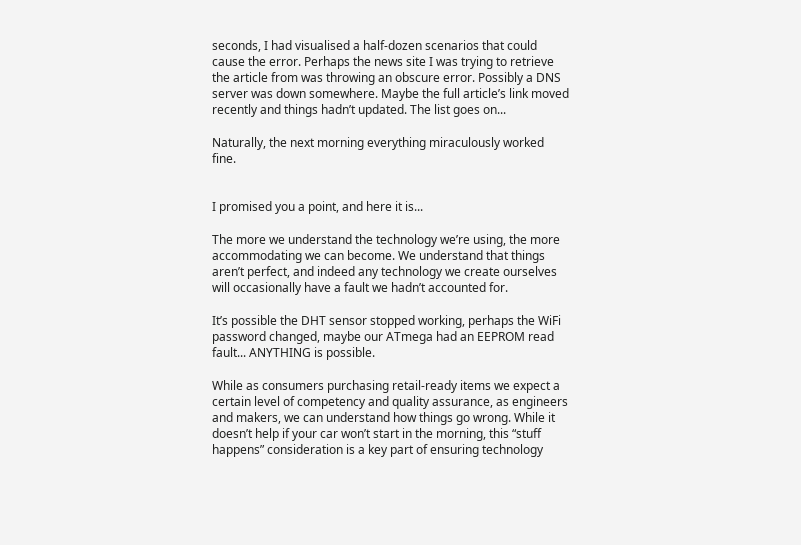seconds, I had visualised a half-dozen scenarios that could cause the error. Perhaps the news site I was trying to retrieve the article from was throwing an obscure error. Possibly a DNS server was down somewhere. Maybe the full article’s link moved recently and things hadn’t updated. The list goes on...

Naturally, the next morning everything miraculously worked fine.


I promised you a point, and here it is...

The more we understand the technology we’re using, the more accommodating we can become. We understand that things aren’t perfect, and indeed any technology we create ourselves will occasionally have a fault we hadn’t accounted for.

It’s possible the DHT sensor stopped working, perhaps the WiFi password changed, maybe our ATmega had an EEPROM read fault... ANYTHING is possible.

While as consumers purchasing retail-ready items we expect a certain level of competency and quality assurance, as engineers and makers, we can understand how things go wrong. While it doesn’t help if your car won’t start in the morning, this “stuff happens” consideration is a key part of ensuring technology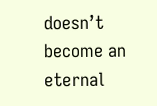doesn’t become an eternal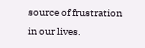source of frustration in our lives.